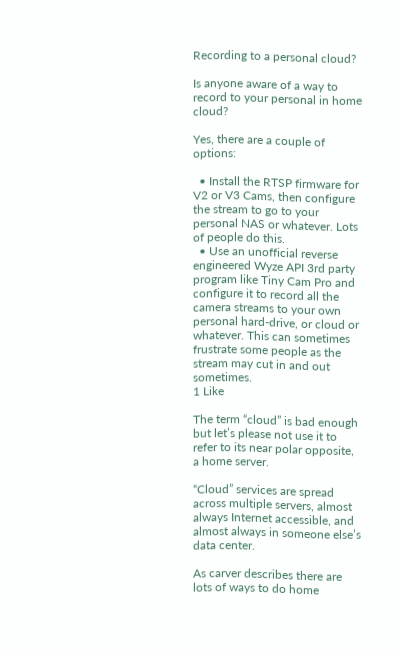Recording to a personal cloud?

Is anyone aware of a way to record to your personal in home cloud?

Yes, there are a couple of options:

  • Install the RTSP firmware for V2 or V3 Cams, then configure the stream to go to your personal NAS or whatever. Lots of people do this.
  • Use an unofficial reverse engineered Wyze API 3rd party program like Tiny Cam Pro and configure it to record all the camera streams to your own personal hard-drive, or cloud or whatever. This can sometimes frustrate some people as the stream may cut in and out sometimes.
1 Like

The term “cloud” is bad enough but let’s please not use it to refer to its near polar opposite, a home server.

“Cloud” services are spread across multiple servers, almost always Internet accessible, and almost always in someone else’s data center.

As carver describes there are lots of ways to do home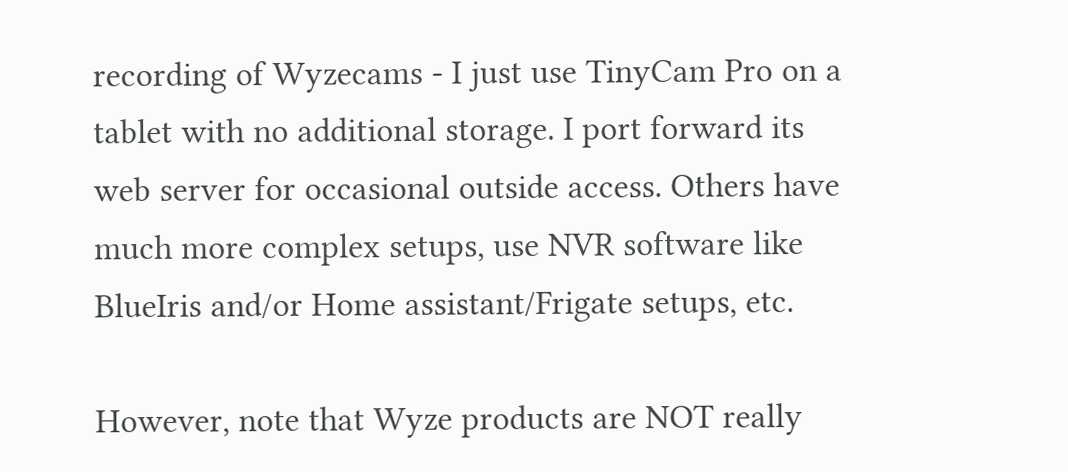recording of Wyzecams - I just use TinyCam Pro on a tablet with no additional storage. I port forward its web server for occasional outside access. Others have much more complex setups, use NVR software like BlueIris and/or Home assistant/Frigate setups, etc.

However, note that Wyze products are NOT really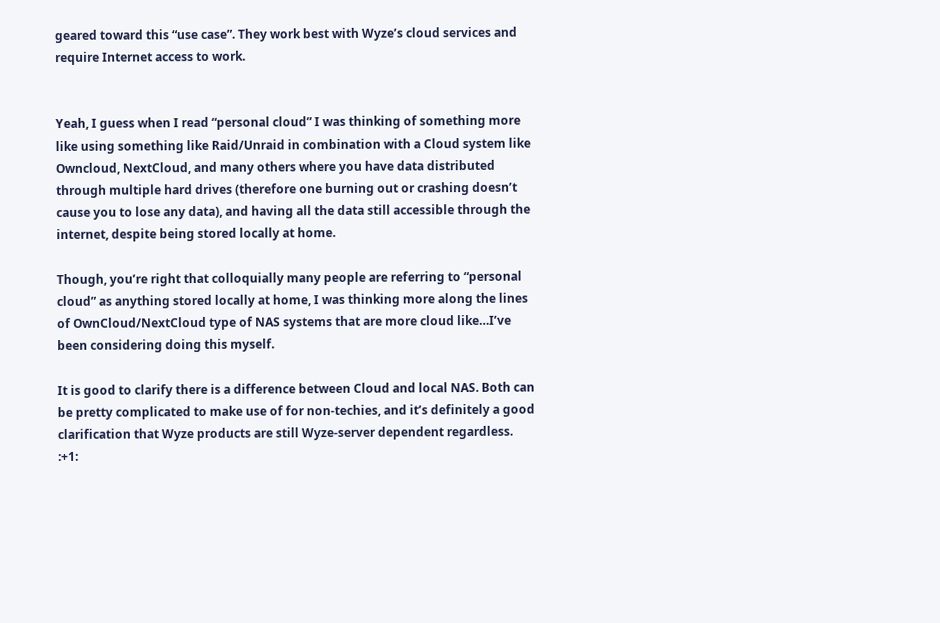geared toward this “use case”. They work best with Wyze’s cloud services and require Internet access to work.


Yeah, I guess when I read “personal cloud” I was thinking of something more like using something like Raid/Unraid in combination with a Cloud system like Owncloud, NextCloud, and many others where you have data distributed through multiple hard drives (therefore one burning out or crashing doesn’t cause you to lose any data), and having all the data still accessible through the internet, despite being stored locally at home.

Though, you’re right that colloquially many people are referring to “personal cloud” as anything stored locally at home, I was thinking more along the lines of OwnCloud/NextCloud type of NAS systems that are more cloud like…I’ve been considering doing this myself.

It is good to clarify there is a difference between Cloud and local NAS. Both can be pretty complicated to make use of for non-techies, and it’s definitely a good clarification that Wyze products are still Wyze-server dependent regardless. :+1: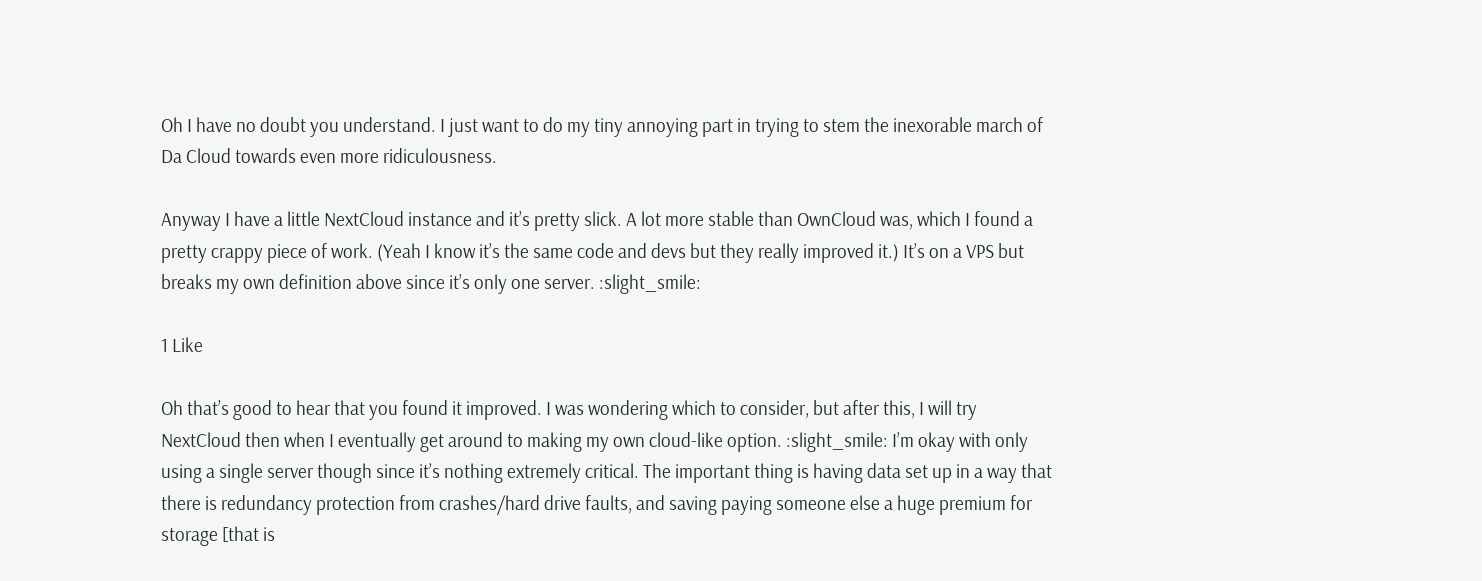Oh I have no doubt you understand. I just want to do my tiny annoying part in trying to stem the inexorable march of Da Cloud towards even more ridiculousness.

Anyway I have a little NextCloud instance and it’s pretty slick. A lot more stable than OwnCloud was, which I found a pretty crappy piece of work. (Yeah I know it’s the same code and devs but they really improved it.) It’s on a VPS but breaks my own definition above since it’s only one server. :slight_smile:

1 Like

Oh that’s good to hear that you found it improved. I was wondering which to consider, but after this, I will try NextCloud then when I eventually get around to making my own cloud-like option. :slight_smile: I’m okay with only using a single server though since it’s nothing extremely critical. The important thing is having data set up in a way that there is redundancy protection from crashes/hard drive faults, and saving paying someone else a huge premium for storage [that is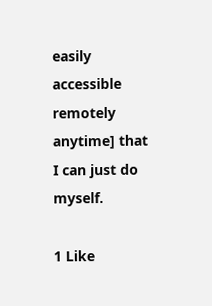easily accessible remotely anytime] that I can just do myself.

1 Like